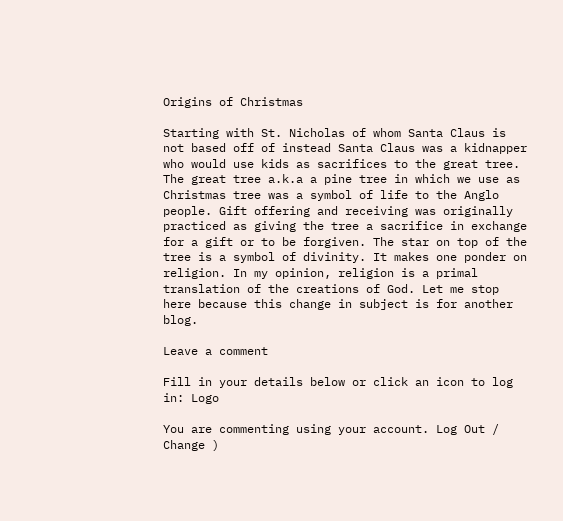Origins of Christmas

Starting with St. Nicholas of whom Santa Claus is not based off of instead Santa Claus was a kidnapper who would use kids as sacrifices to the great tree. The great tree a.k.a a pine tree in which we use as Christmas tree was a symbol of life to the Anglo people. Gift offering and receiving was originally practiced as giving the tree a sacrifice in exchange for a gift or to be forgiven. The star on top of the tree is a symbol of divinity. It makes one ponder on religion. In my opinion, religion is a primal translation of the creations of God. Let me stop here because this change in subject is for another blog.

Leave a comment

Fill in your details below or click an icon to log in: Logo

You are commenting using your account. Log Out /  Change )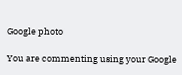Google photo

You are commenting using your Google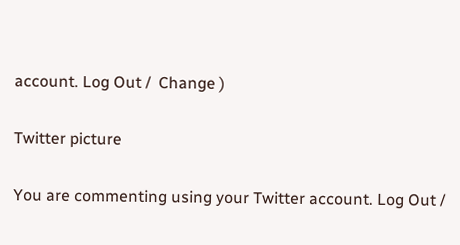account. Log Out /  Change )

Twitter picture

You are commenting using your Twitter account. Log Out /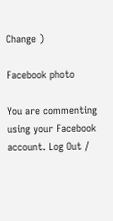Change )

Facebook photo

You are commenting using your Facebook account. Log Out /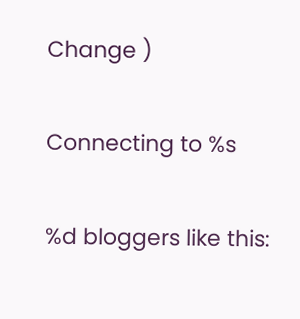Change )

Connecting to %s

%d bloggers like this: